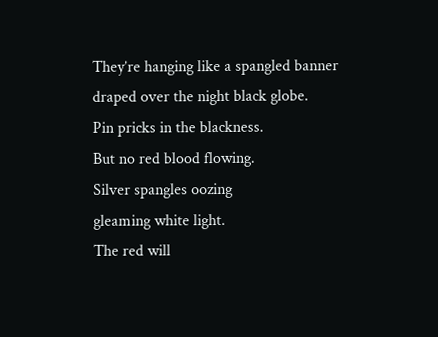They’re hanging like a spangled banner
draped over the night black globe.
Pin pricks in the blackness.
But no red blood flowing.
Silver spangles oozing
gleaming white light.
The red will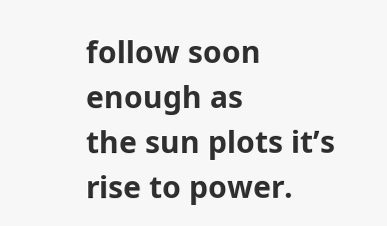follow soon enough as
the sun plots it’s rise to power.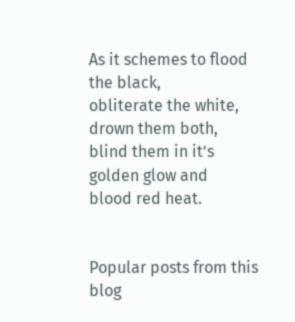As it schemes to flood the black,
obliterate the white,
drown them both,
blind them in it’s
golden glow and
blood red heat.


Popular posts from this blog